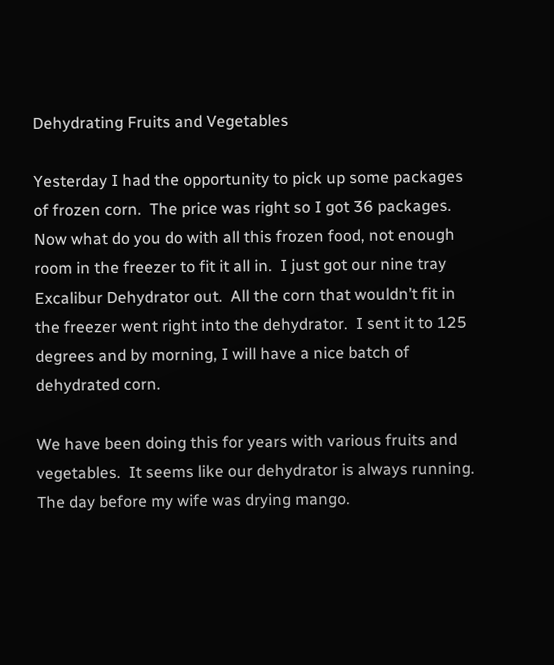Dehydrating Fruits and Vegetables

Yesterday I had the opportunity to pick up some packages of frozen corn.  The price was right so I got 36 packages. Now what do you do with all this frozen food, not enough room in the freezer to fit it all in.  I just got our nine tray Excalibur Dehydrator out.  All the corn that wouldn’t fit in the freezer went right into the dehydrator.  I sent it to 125 degrees and by morning, I will have a nice batch of dehydrated corn.

We have been doing this for years with various fruits and vegetables.  It seems like our dehydrator is always running.  The day before my wife was drying mango.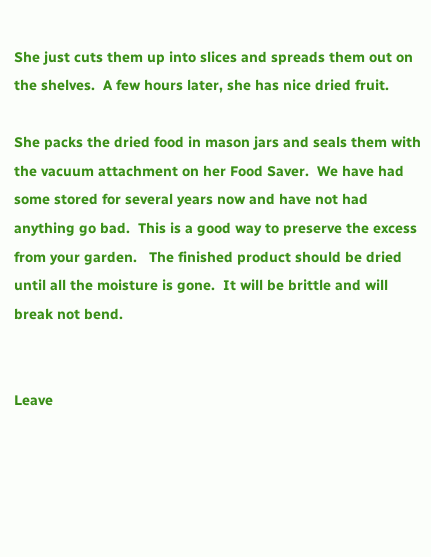She just cuts them up into slices and spreads them out on the shelves.  A few hours later, she has nice dried fruit.

She packs the dried food in mason jars and seals them with the vacuum attachment on her Food Saver.  We have had some stored for several years now and have not had anything go bad.  This is a good way to preserve the excess from your garden.   The finished product should be dried until all the moisture is gone.  It will be brittle and will break not bend.


Leave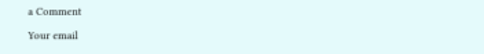a Comment

Your email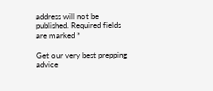address will not be published. Required fields are marked *

Get our very best prepping advice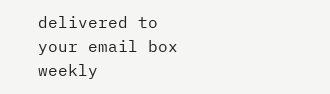delivered to your email box weekly